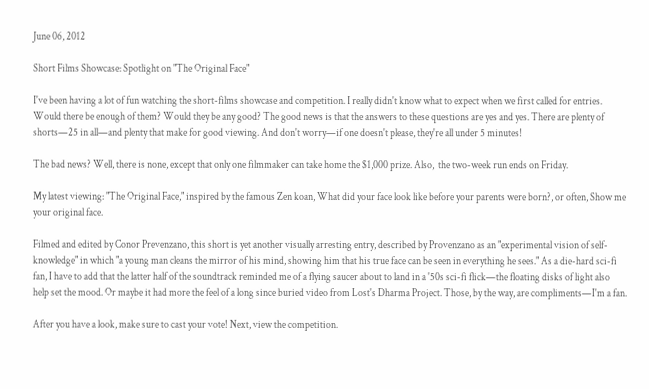June 06, 2012

Short Films Showcase: Spotlight on "The Original Face"

I've been having a lot of fun watching the short-films showcase and competition. I really didn't know what to expect when we first called for entries. Would there be enough of them? Would they be any good? The good news is that the answers to these questions are yes and yes. There are plenty of shorts—25 in all—and plenty that make for good viewing. And don't worry—if one doesn't please, they're all under 5 minutes!

The bad news? Well, there is none, except that only one filmmaker can take home the $1,000 prize. Also,  the two-week run ends on Friday.

My latest viewing: "The Original Face," inspired by the famous Zen koan, What did your face look like before your parents were born?, or often, Show me your original face.

Filmed and edited by Conor Prevenzano, this short is yet another visually arresting entry, described by Provenzano as an "experimental vision of self-knowledge" in which "a young man cleans the mirror of his mind, showing him that his true face can be seen in everything he sees." As a die-hard sci-fi fan, I have to add that the latter half of the soundtrack reminded me of a flying saucer about to land in a '50s sci-fi flick—the floating disks of light also help set the mood. Or maybe it had more the feel of a long since buried video from Lost's Dharma Project. Those, by the way, are compliments—I'm a fan.

After you have a look, make sure to cast your vote! Next, view the competition.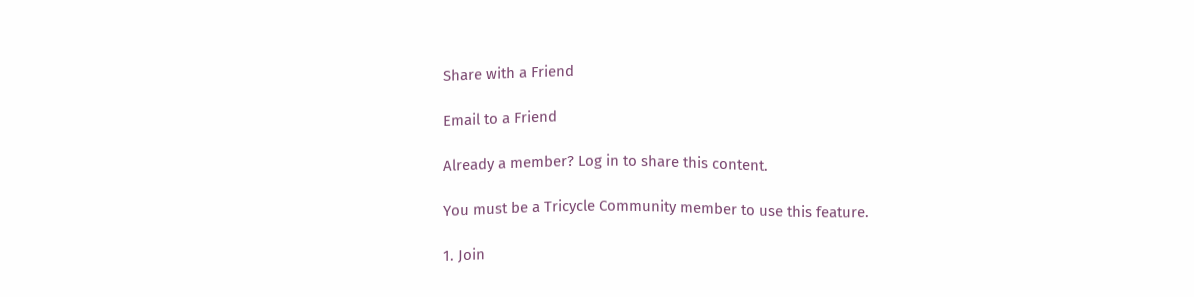Share with a Friend

Email to a Friend

Already a member? Log in to share this content.

You must be a Tricycle Community member to use this feature.

1. Join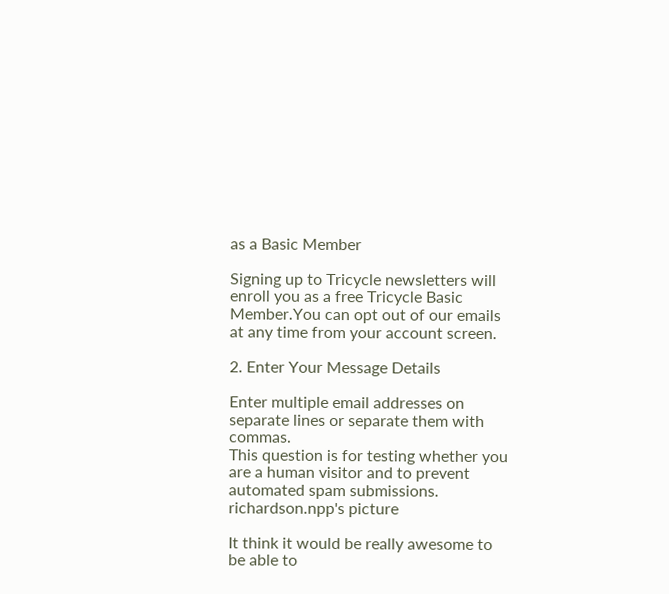as a Basic Member

Signing up to Tricycle newsletters will enroll you as a free Tricycle Basic Member.You can opt out of our emails at any time from your account screen.

2. Enter Your Message Details

Enter multiple email addresses on separate lines or separate them with commas.
This question is for testing whether you are a human visitor and to prevent automated spam submissions.
richardson.npp's picture

It think it would be really awesome to be able to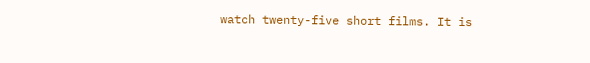watch twenty-five short films. It is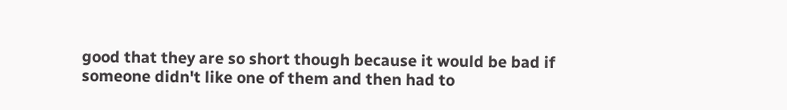good that they are so short though because it would be bad if someone didn't like one of them and then had to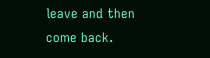leave and then come back.